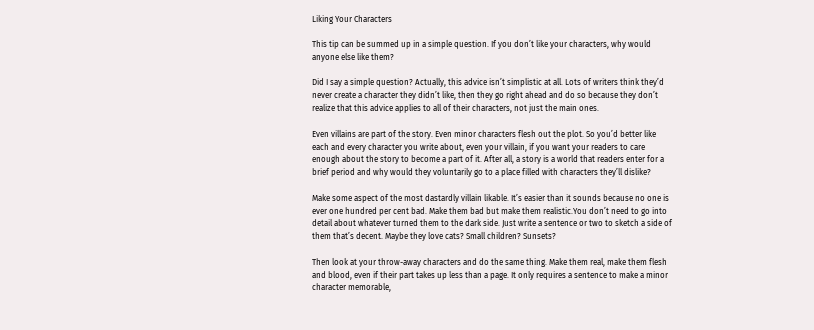Liking Your Characters

This tip can be summed up in a simple question. If you don’t like your characters, why would anyone else like them?

Did I say a simple question? Actually, this advice isn’t simplistic at all. Lots of writers think they’d never create a character they didn’t like, then they go right ahead and do so because they don’t realize that this advice applies to all of their characters, not just the main ones.

Even villains are part of the story. Even minor characters flesh out the plot. So you’d better like each and every character you write about, even your villain, if you want your readers to care enough about the story to become a part of it. After all, a story is a world that readers enter for a brief period and why would they voluntarily go to a place filled with characters they’ll dislike?

Make some aspect of the most dastardly villain likable. It’s easier than it sounds because no one is ever one hundred per cent bad. Make them bad but make them realistic.You don’t need to go into detail about whatever turned them to the dark side. Just write a sentence or two to sketch a side of them that’s decent. Maybe they love cats? Small children? Sunsets?

Then look at your throw-away characters and do the same thing. Make them real, make them flesh and blood, even if their part takes up less than a page. It only requires a sentence to make a minor character memorable,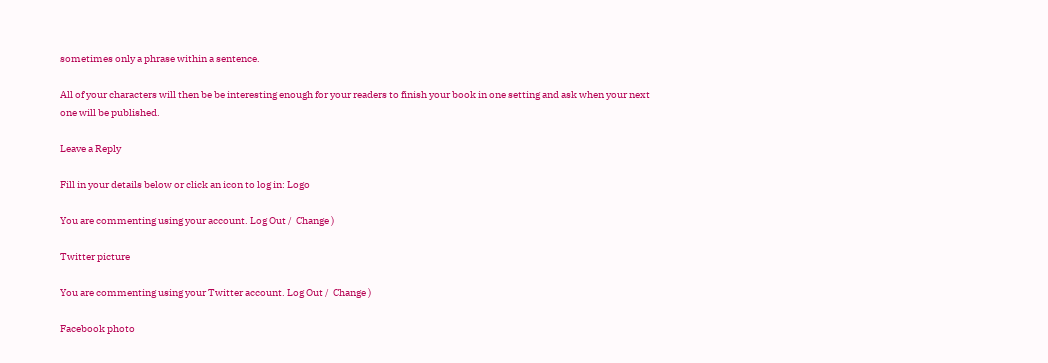sometimes only a phrase within a sentence.

All of your characters will then be be interesting enough for your readers to finish your book in one setting and ask when your next one will be published.

Leave a Reply

Fill in your details below or click an icon to log in: Logo

You are commenting using your account. Log Out /  Change )

Twitter picture

You are commenting using your Twitter account. Log Out /  Change )

Facebook photo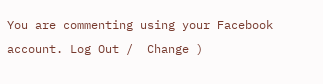You are commenting using your Facebook account. Log Out /  Change )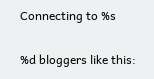Connecting to %s

%d bloggers like this: